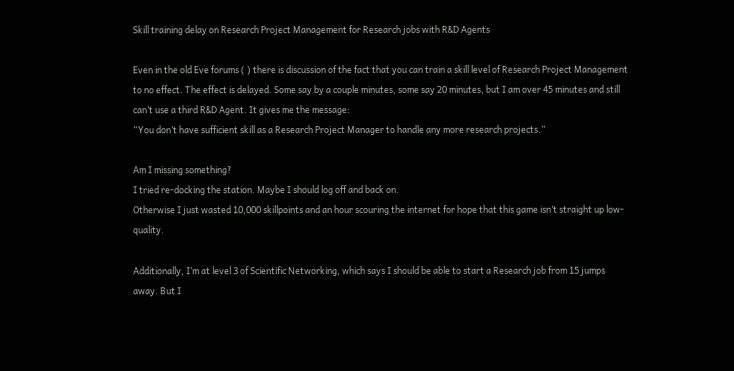Skill training delay on Research Project Management for Research jobs with R&D Agents

Even in the old Eve forums ( ) there is discussion of the fact that you can train a skill level of Research Project Management to no effect. The effect is delayed. Some say by a couple minutes, some say 20 minutes, but I am over 45 minutes and still can’t use a third R&D Agent. It gives me the message:
“You don’t have sufficient skill as a Research Project Manager to handle any more research projects.”

Am I missing something?
I tried re-docking the station. Maybe I should log off and back on.
Otherwise I just wasted 10,000 skillpoints and an hour scouring the internet for hope that this game isn’t straight up low-quality.

Additionally, I’m at level 3 of Scientific Networking, which says I should be able to start a Research job from 15 jumps away. But I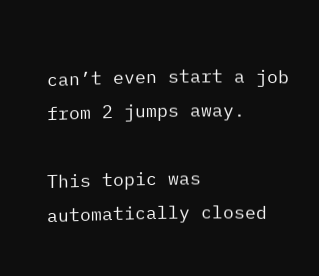can’t even start a job from 2 jumps away.

This topic was automatically closed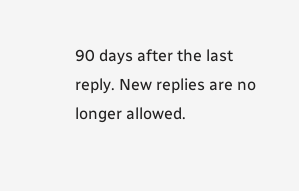90 days after the last reply. New replies are no longer allowed.